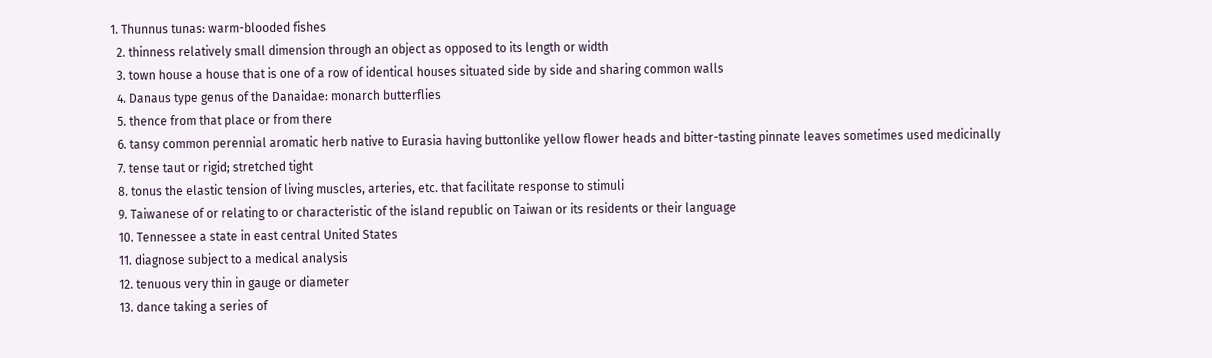1. Thunnus tunas: warm-blooded fishes
  2. thinness relatively small dimension through an object as opposed to its length or width
  3. town house a house that is one of a row of identical houses situated side by side and sharing common walls
  4. Danaus type genus of the Danaidae: monarch butterflies
  5. thence from that place or from there
  6. tansy common perennial aromatic herb native to Eurasia having buttonlike yellow flower heads and bitter-tasting pinnate leaves sometimes used medicinally
  7. tense taut or rigid; stretched tight
  8. tonus the elastic tension of living muscles, arteries, etc. that facilitate response to stimuli
  9. Taiwanese of or relating to or characteristic of the island republic on Taiwan or its residents or their language
  10. Tennessee a state in east central United States
  11. diagnose subject to a medical analysis
  12. tenuous very thin in gauge or diameter
  13. dance taking a series of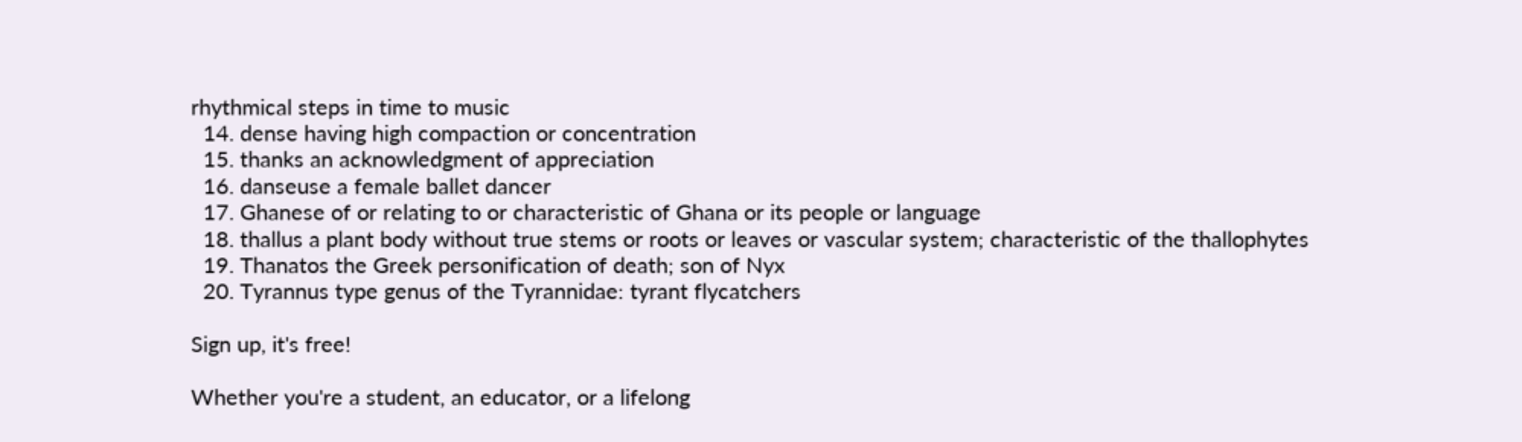rhythmical steps in time to music
  14. dense having high compaction or concentration
  15. thanks an acknowledgment of appreciation
  16. danseuse a female ballet dancer
  17. Ghanese of or relating to or characteristic of Ghana or its people or language
  18. thallus a plant body without true stems or roots or leaves or vascular system; characteristic of the thallophytes
  19. Thanatos the Greek personification of death; son of Nyx
  20. Tyrannus type genus of the Tyrannidae: tyrant flycatchers

Sign up, it's free!

Whether you're a student, an educator, or a lifelong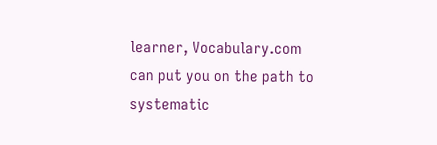learner, Vocabulary.com can put you on the path to systematic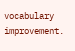vocabulary improvement.